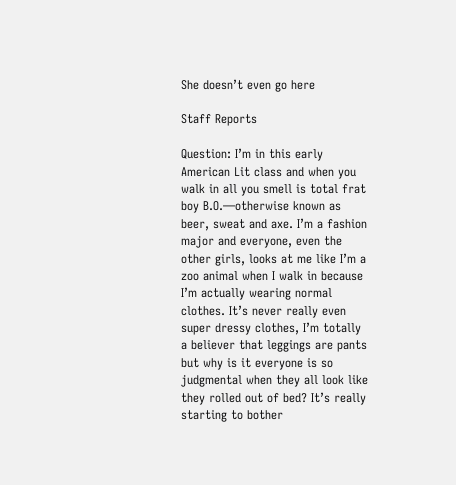She doesn’t even go here

Staff Reports

Question: I’m in this early American Lit class and when you walk in all you smell is total frat boy B.O.—otherwise known as beer, sweat and axe. I’m a fashion major and everyone, even the other girls, looks at me like I’m a zoo animal when I walk in because I’m actually wearing normal clothes. It’s never really even super dressy clothes, I’m totally a believer that leggings are pants but why is it everyone is so judgmental when they all look like they rolled out of bed? It’s really starting to bother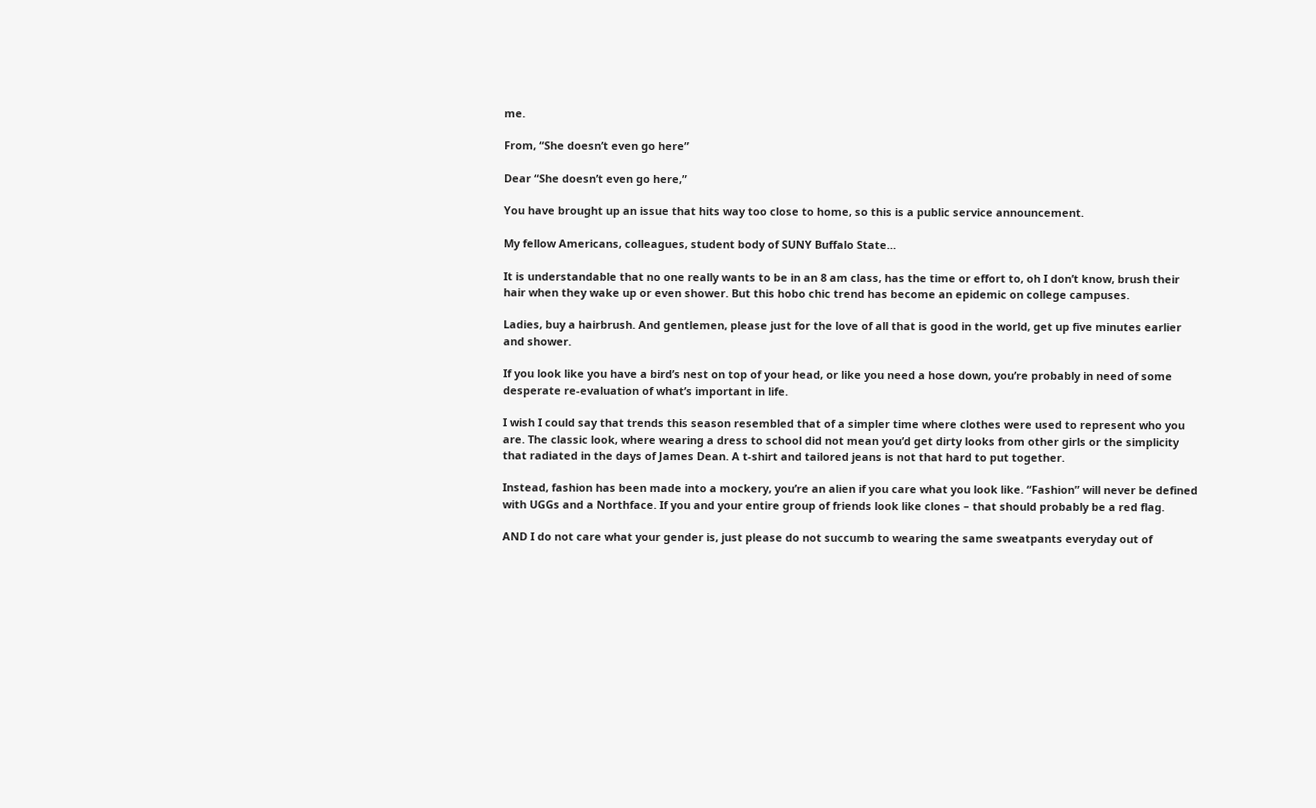me.

From, “She doesn’t even go here”

Dear “She doesn’t even go here,”

You have brought up an issue that hits way too close to home, so this is a public service announcement.

My fellow Americans, colleagues, student body of SUNY Buffalo State…

It is understandable that no one really wants to be in an 8 am class, has the time or effort to, oh I don’t know, brush their hair when they wake up or even shower. But this hobo chic trend has become an epidemic on college campuses.

Ladies, buy a hairbrush. And gentlemen, please just for the love of all that is good in the world, get up five minutes earlier and shower.

If you look like you have a bird’s nest on top of your head, or like you need a hose down, you’re probably in need of some desperate re-evaluation of what’s important in life.

I wish I could say that trends this season resembled that of a simpler time where clothes were used to represent who you are. The classic look, where wearing a dress to school did not mean you’d get dirty looks from other girls or the simplicity that radiated in the days of James Dean. A t-shirt and tailored jeans is not that hard to put together.

Instead, fashion has been made into a mockery, you’re an alien if you care what you look like. “Fashion” will never be defined with UGGs and a Northface. If you and your entire group of friends look like clones – that should probably be a red flag.

AND I do not care what your gender is, just please do not succumb to wearing the same sweatpants everyday out of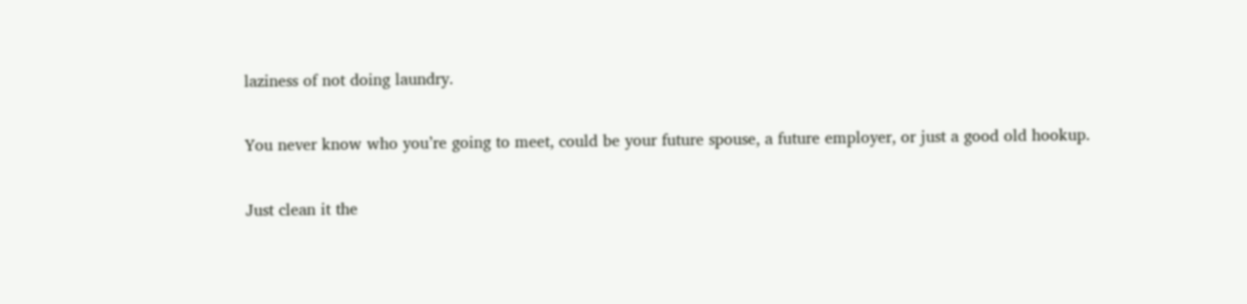laziness of not doing laundry.

You never know who you’re going to meet, could be your future spouse, a future employer, or just a good old hookup.

Just clean it the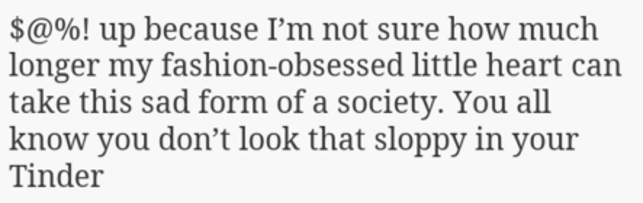$@%! up because I’m not sure how much longer my fashion-obsessed little heart can take this sad form of a society. You all know you don’t look that sloppy in your Tinder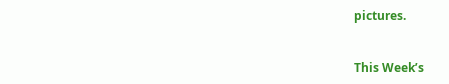pictures.


This Week’s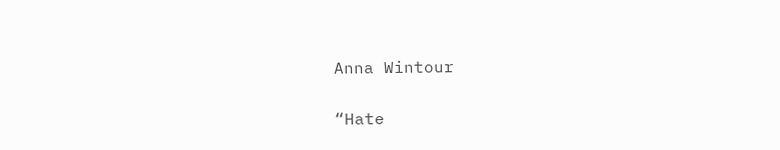Anna Wintour

“Hate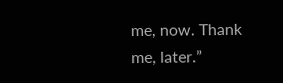me, now. Thank me, later.”